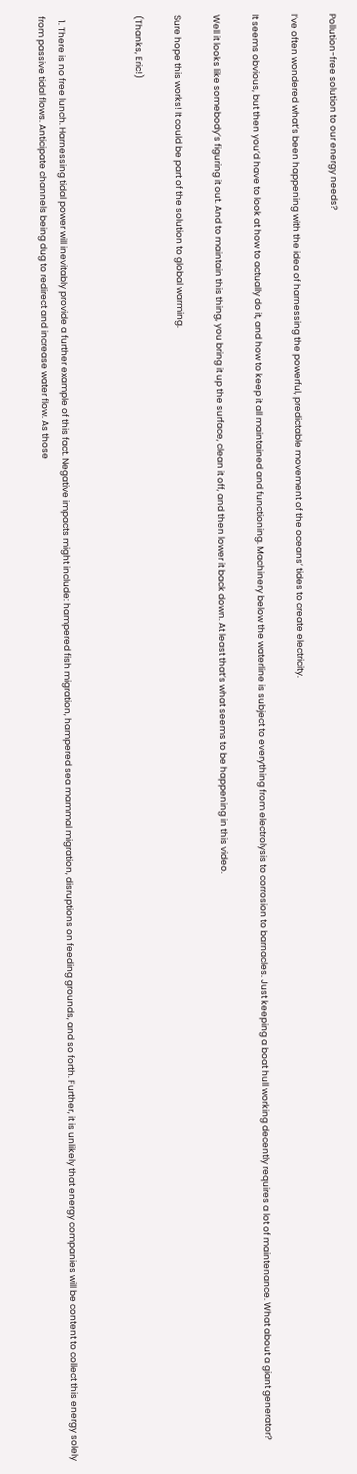Pollution-free solution to our energy needs?

I’ve often wondered what’s been happening with the idea of harnessing the powerful, predictable movement of the oceans’ tides to create electricity.

It seems obvious, but then you’d have to look at how to actually do it, and how to keep it all maintained and functioning. Machinery below the waterline is subject to everything from electrolysis to corrosion to barnacles. Just keeping a boat hull working decently requires a lot of maintenance. What about a giant generator?

Well it looks like somebody’s figuring it out. And to maintain this thing, you bring it up the surface, clean it off, and then lower it back down. At least that’s what seems to be happening in this video.

Sure hope this works! It could be part of the solution to global warming.

(Thanks, Eric!)



  1. There is no free lunch. Harnessing tidal power will inevitably provide a further example of this fact. Negative impacts might include: hampered fish migration, hampered sea mammal migration, disruptions on feeding grounds, and so forth. Further, it is unlikely that energy companies will be content to collect this energy solely from passive tidal flows. Anticipate channels being dug to redirect and increase water flow. As those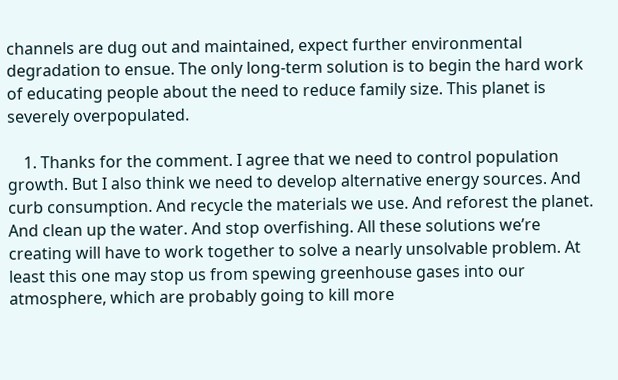channels are dug out and maintained, expect further environmental degradation to ensue. The only long-term solution is to begin the hard work of educating people about the need to reduce family size. This planet is severely overpopulated.

    1. Thanks for the comment. I agree that we need to control population growth. But I also think we need to develop alternative energy sources. And curb consumption. And recycle the materials we use. And reforest the planet. And clean up the water. And stop overfishing. All these solutions we’re creating will have to work together to solve a nearly unsolvable problem. At least this one may stop us from spewing greenhouse gases into our atmosphere, which are probably going to kill more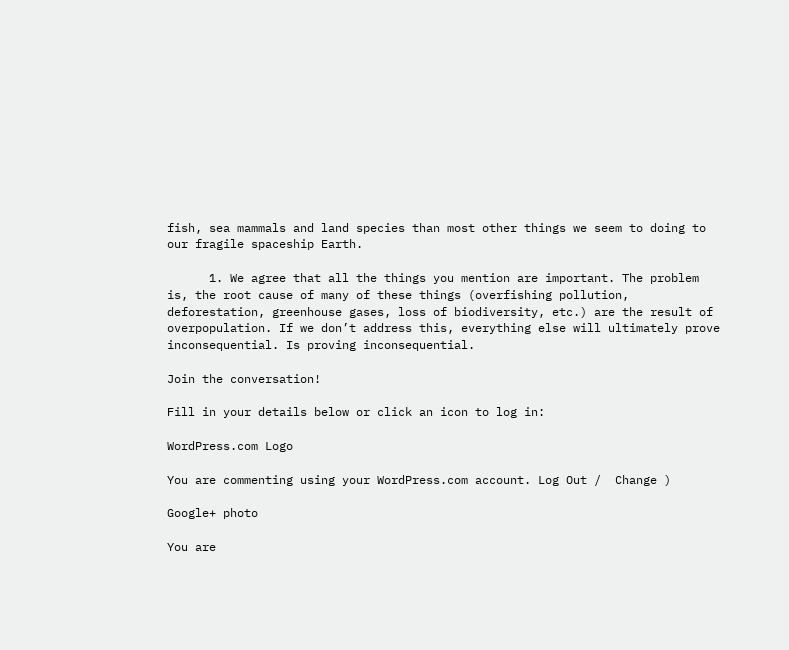fish, sea mammals and land species than most other things we seem to doing to our fragile spaceship Earth.

      1. We agree that all the things you mention are important. The problem is, the root cause of many of these things (overfishing pollution, deforestation, greenhouse gases, loss of biodiversity, etc.) are the result of overpopulation. If we don’t address this, everything else will ultimately prove inconsequential. Is proving inconsequential.

Join the conversation!

Fill in your details below or click an icon to log in:

WordPress.com Logo

You are commenting using your WordPress.com account. Log Out /  Change )

Google+ photo

You are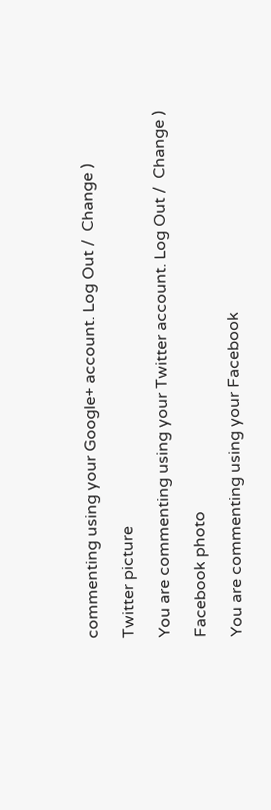commenting using your Google+ account. Log Out /  Change )

Twitter picture

You are commenting using your Twitter account. Log Out /  Change )

Facebook photo

You are commenting using your Facebook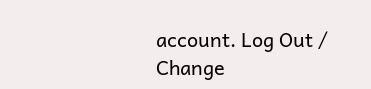account. Log Out /  Change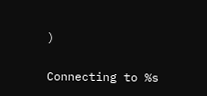)


Connecting to %s